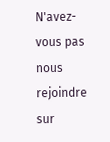N'avez-vous pas nous rejoindre sur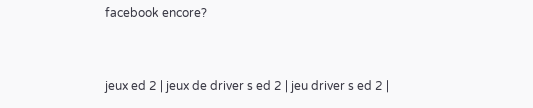facebook encore?


jeux ed 2 | jeux de driver s ed 2 | jeu driver s ed 2 |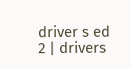driver s ed 2 | drivers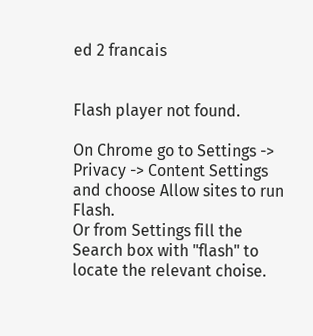ed 2 francais


Flash player not found.

On Chrome go to Settings -> Privacy -> Content Settings and choose Allow sites to run Flash.
Or from Settings fill the Search box with "flash" to locate the relevant choise.